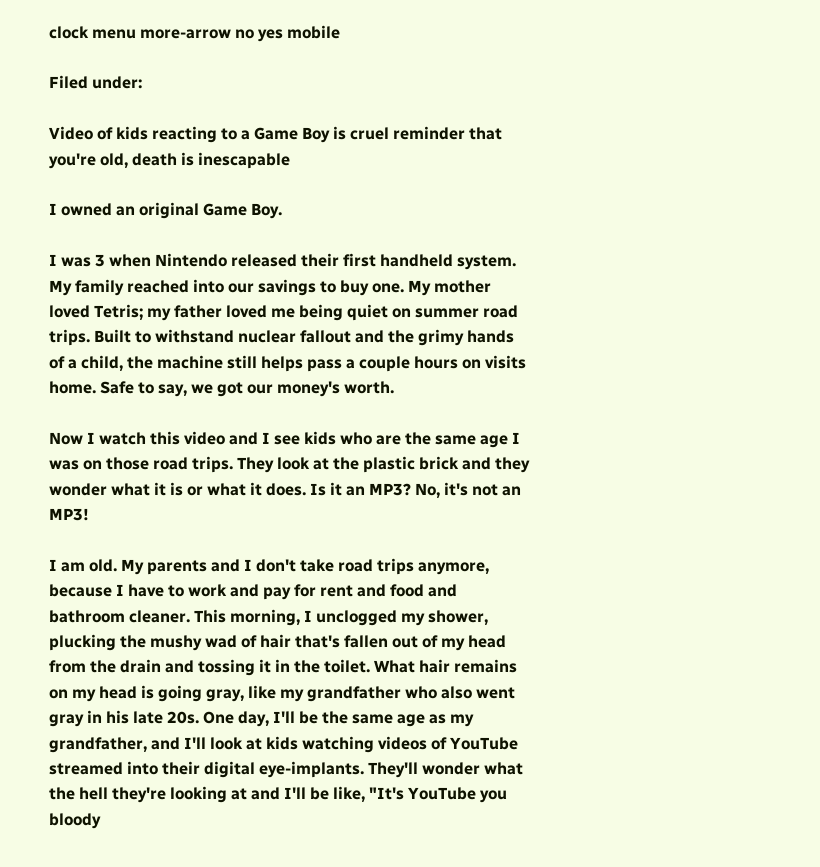clock menu more-arrow no yes mobile

Filed under:

Video of kids reacting to a Game Boy is cruel reminder that you're old, death is inescapable

I owned an original Game Boy.

I was 3 when Nintendo released their first handheld system. My family reached into our savings to buy one. My mother loved Tetris; my father loved me being quiet on summer road trips. Built to withstand nuclear fallout and the grimy hands of a child, the machine still helps pass a couple hours on visits home. Safe to say, we got our money's worth.

Now I watch this video and I see kids who are the same age I was on those road trips. They look at the plastic brick and they wonder what it is or what it does. Is it an MP3? No, it's not an MP3!

I am old. My parents and I don't take road trips anymore, because I have to work and pay for rent and food and bathroom cleaner. This morning, I unclogged my shower, plucking the mushy wad of hair that's fallen out of my head from the drain and tossing it in the toilet. What hair remains on my head is going gray, like my grandfather who also went gray in his late 20s. One day, I'll be the same age as my grandfather, and I'll look at kids watching videos of YouTube streamed into their digital eye-implants. They'll wonder what the hell they're looking at and I'll be like, "It's YouTube you bloody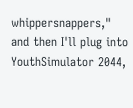whippersnappers," and then I'll plug into YouthSimulator 2044,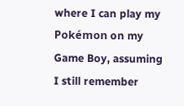where I can play my Pokémon on my Game Boy, assuming I still remember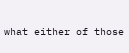what either of those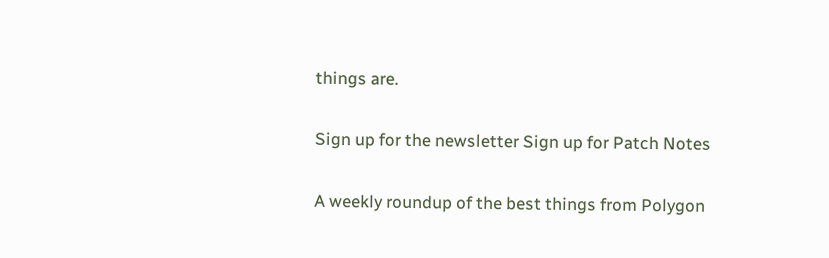things are.

Sign up for the newsletter Sign up for Patch Notes

A weekly roundup of the best things from Polygon